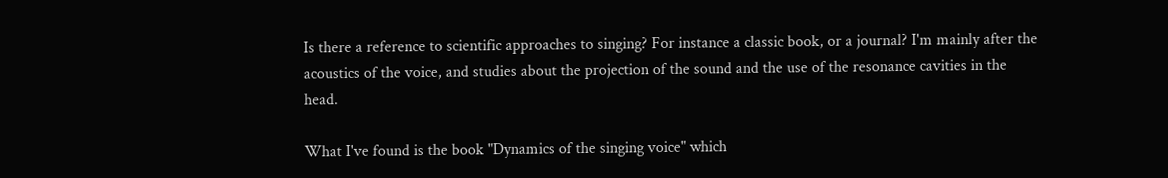Is there a reference to scientific approaches to singing? For instance a classic book, or a journal? I'm mainly after the acoustics of the voice, and studies about the projection of the sound and the use of the resonance cavities in the head.

What I've found is the book "Dynamics of the singing voice" which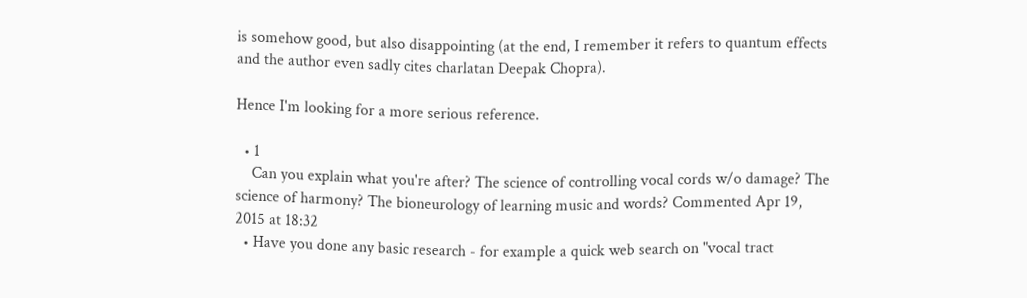is somehow good, but also disappointing (at the end, I remember it refers to quantum effects and the author even sadly cites charlatan Deepak Chopra).

Hence I'm looking for a more serious reference.

  • 1
    Can you explain what you're after? The science of controlling vocal cords w/o damage? The science of harmony? The bioneurology of learning music and words? Commented Apr 19, 2015 at 18:32
  • Have you done any basic research - for example a quick web search on "vocal tract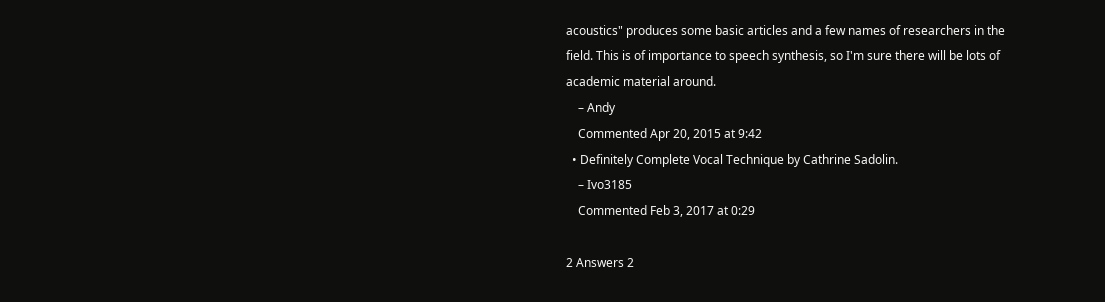acoustics" produces some basic articles and a few names of researchers in the field. This is of importance to speech synthesis, so I'm sure there will be lots of academic material around.
    – Andy
    Commented Apr 20, 2015 at 9:42
  • Definitely Complete Vocal Technique by Cathrine Sadolin.
    – Ivo3185
    Commented Feb 3, 2017 at 0:29

2 Answers 2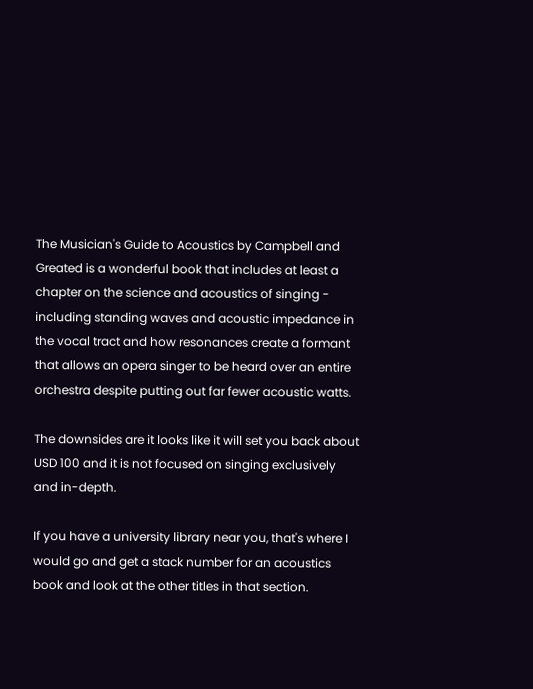The Musician's Guide to Acoustics by Campbell and Greated is a wonderful book that includes at least a chapter on the science and acoustics of singing - including standing waves and acoustic impedance in the vocal tract and how resonances create a formant that allows an opera singer to be heard over an entire orchestra despite putting out far fewer acoustic watts.

The downsides are it looks like it will set you back about USD 100 and it is not focused on singing exclusively and in-depth.

If you have a university library near you, that's where I would go and get a stack number for an acoustics book and look at the other titles in that section.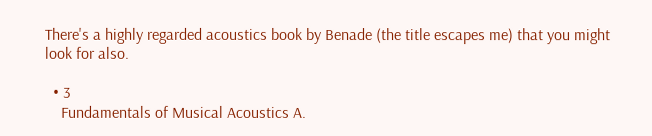There's a highly regarded acoustics book by Benade (the title escapes me) that you might look for also.

  • 3
    Fundamentals of Musical Acoustics A.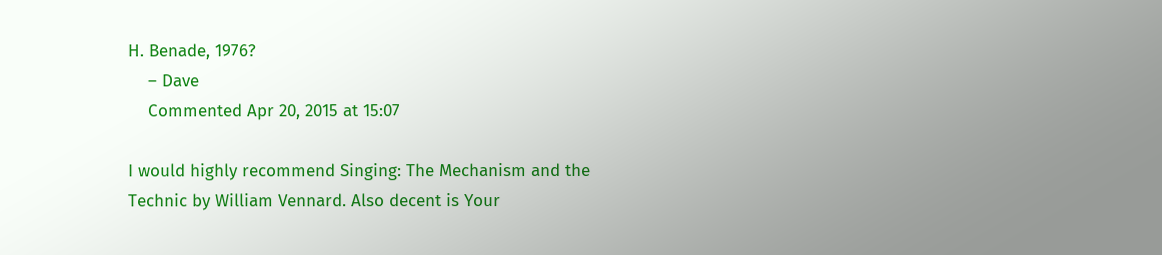H. Benade, 1976?
    – Dave
    Commented Apr 20, 2015 at 15:07

I would highly recommend Singing: The Mechanism and the Technic by William Vennard. Also decent is Your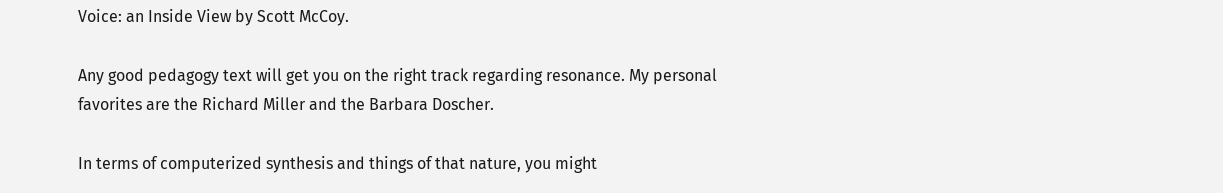Voice: an Inside View by Scott McCoy.

Any good pedagogy text will get you on the right track regarding resonance. My personal favorites are the Richard Miller and the Barbara Doscher.

In terms of computerized synthesis and things of that nature, you might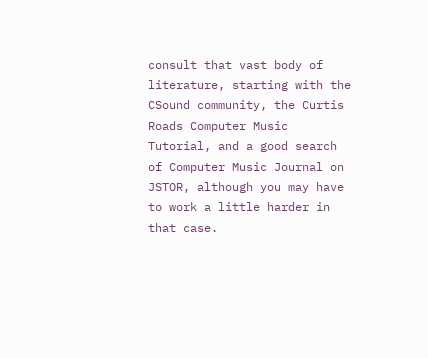consult that vast body of literature, starting with the CSound community, the Curtis Roads Computer Music Tutorial, and a good search of Computer Music Journal on JSTOR, although you may have to work a little harder in that case.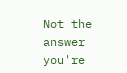Not the answer you're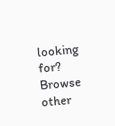looking for? Browse other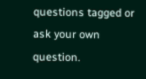questions tagged or ask your own question.